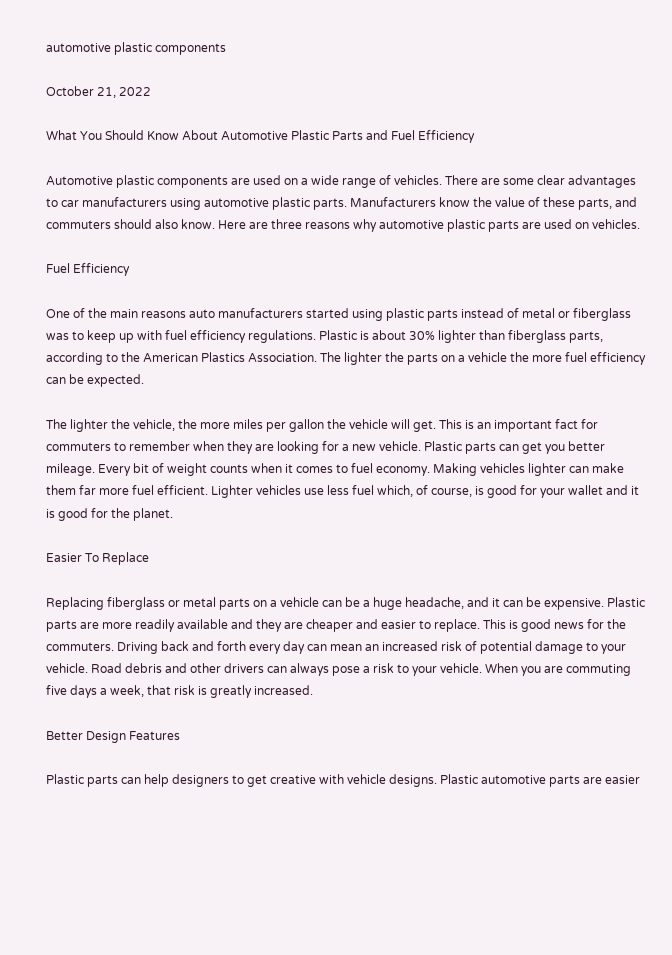automotive plastic components

October 21, 2022

What You Should Know About Automotive Plastic Parts and Fuel Efficiency

Automotive plastic components are used on a wide range of vehicles. There are some clear advantages to car manufacturers using automotive plastic parts. Manufacturers know the value of these parts, and commuters should also know. Here are three reasons why automotive plastic parts are used on vehicles.

Fuel Efficiency

One of the main reasons auto manufacturers started using plastic parts instead of metal or fiberglass was to keep up with fuel efficiency regulations. Plastic is about 30% lighter than fiberglass parts, according to the American Plastics Association. The lighter the parts on a vehicle the more fuel efficiency can be expected.

The lighter the vehicle, the more miles per gallon the vehicle will get. This is an important fact for commuters to remember when they are looking for a new vehicle. Plastic parts can get you better mileage. Every bit of weight counts when it comes to fuel economy. Making vehicles lighter can make them far more fuel efficient. Lighter vehicles use less fuel which, of course, is good for your wallet and it is good for the planet.

Easier To Replace

Replacing fiberglass or metal parts on a vehicle can be a huge headache, and it can be expensive. Plastic parts are more readily available and they are cheaper and easier to replace. This is good news for the commuters. Driving back and forth every day can mean an increased risk of potential damage to your vehicle. Road debris and other drivers can always pose a risk to your vehicle. When you are commuting five days a week, that risk is greatly increased.

Better Design Features

Plastic parts can help designers to get creative with vehicle designs. Plastic automotive parts are easier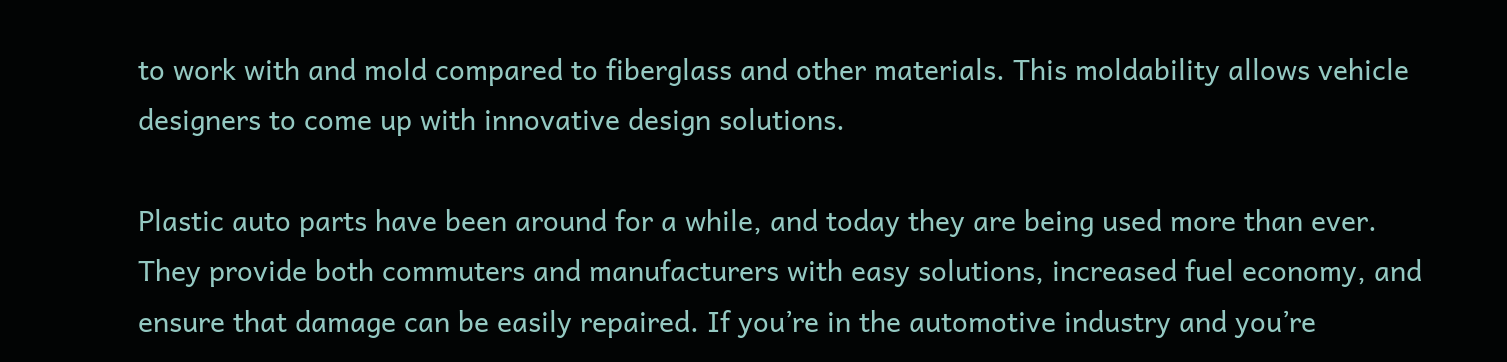to work with and mold compared to fiberglass and other materials. This moldability allows vehicle designers to come up with innovative design solutions.

Plastic auto parts have been around for a while, and today they are being used more than ever. They provide both commuters and manufacturers with easy solutions, increased fuel economy, and ensure that damage can be easily repaired. If you’re in the automotive industry and you’re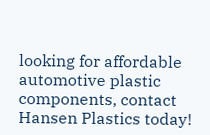looking for affordable automotive plastic components, contact Hansen Plastics today!